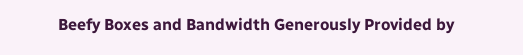Beefy Boxes and Bandwidth Generously Provided by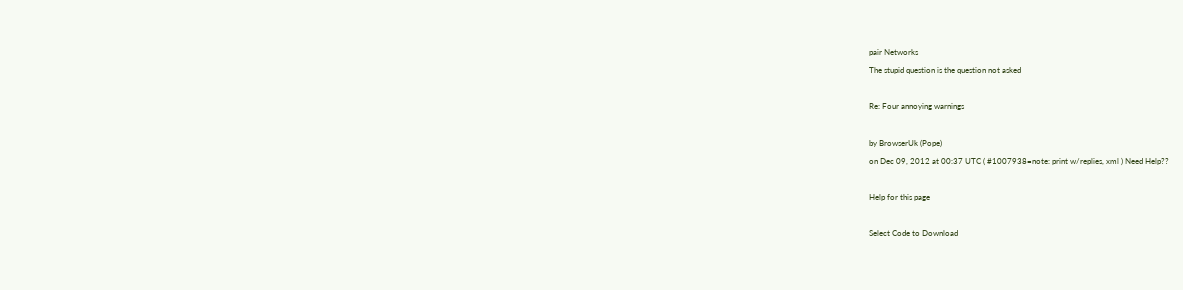pair Networks
The stupid question is the question not asked

Re: Four annoying warnings

by BrowserUk (Pope)
on Dec 09, 2012 at 00:37 UTC ( #1007938=note: print w/replies, xml ) Need Help??

Help for this page

Select Code to Download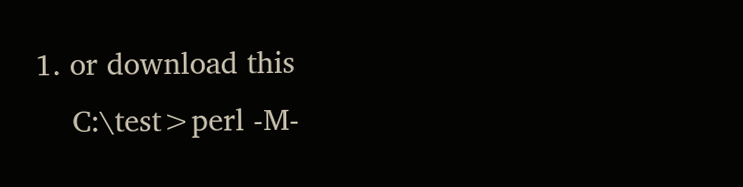1. or download this
    C:\test>perl -M-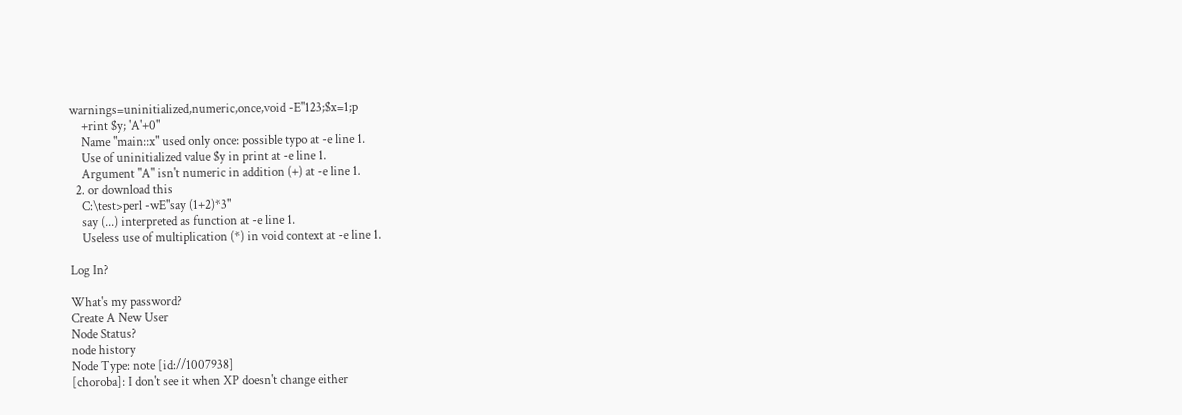warnings=uninitialized,numeric,once,void -E"123;$x=1;p
    +rint $y; 'A'+0"
    Name "main::x" used only once: possible typo at -e line 1.
    Use of uninitialized value $y in print at -e line 1.
    Argument "A" isn't numeric in addition (+) at -e line 1.
  2. or download this
    C:\test>perl -wE"say (1+2)*3"
    say (...) interpreted as function at -e line 1.
    Useless use of multiplication (*) in void context at -e line 1.

Log In?

What's my password?
Create A New User
Node Status?
node history
Node Type: note [id://1007938]
[choroba]: I don't see it when XP doesn't change either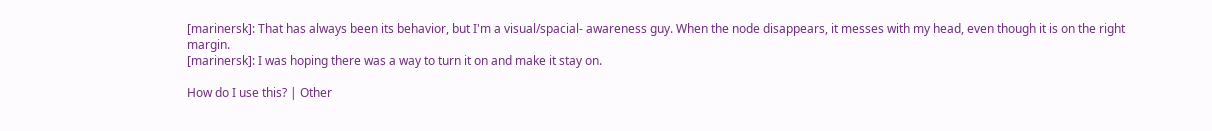[marinersk]: That has always been its behavior, but I'm a visual/spacial- awareness guy. When the node disappears, it messes with my head, even though it is on the right margin.
[marinersk]: I was hoping there was a way to turn it on and make it stay on.

How do I use this? | Other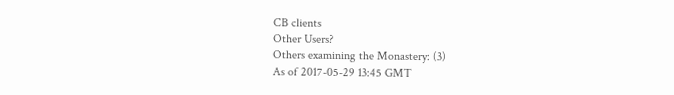CB clients
Other Users?
Others examining the Monastery: (3)
As of 2017-05-29 13:45 GMT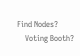Find Nodes?
    Voting Booth?